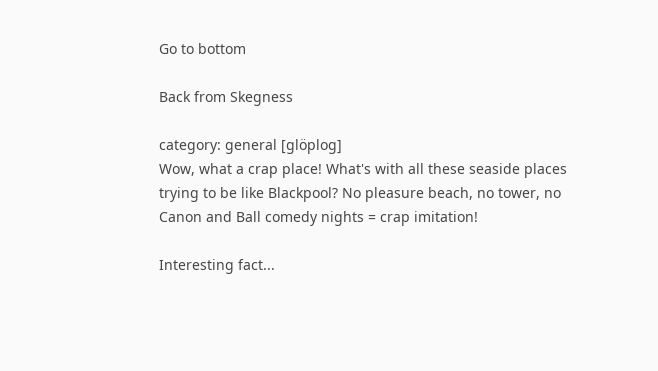Go to bottom

Back from Skegness

category: general [glöplog]
Wow, what a crap place! What's with all these seaside places trying to be like Blackpool? No pleasure beach, no tower, no Canon and Ball comedy nights = crap imitation!

Interesting fact...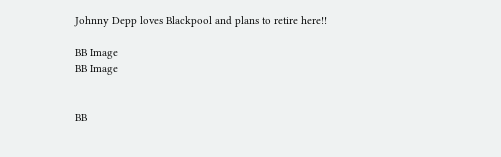Johnny Depp loves Blackpool and plans to retire here!!

BB Image
BB Image


BB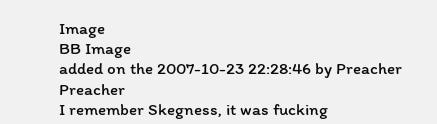Image
BB Image
added on the 2007-10-23 22:28:46 by Preacher Preacher
I remember Skegness, it was fucking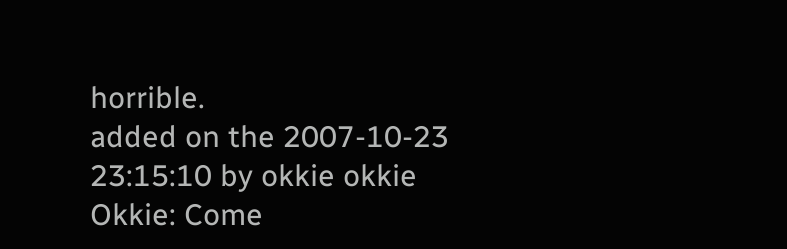horrible.
added on the 2007-10-23 23:15:10 by okkie okkie
Okkie: Come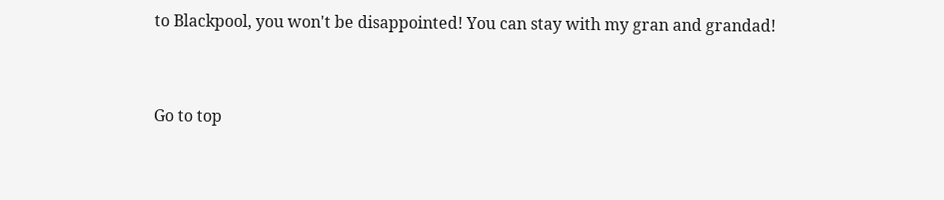to Blackpool, you won't be disappointed! You can stay with my gran and grandad!


Go to top